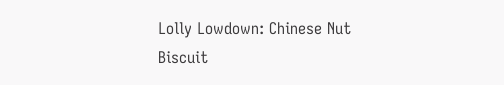Lolly Lowdown: Chinese Nut Biscuit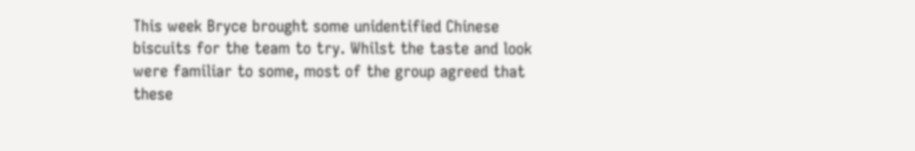This week Bryce brought some unidentified Chinese biscuits for the team to try. Whilst the taste and look were familiar to some, most of the group agreed that these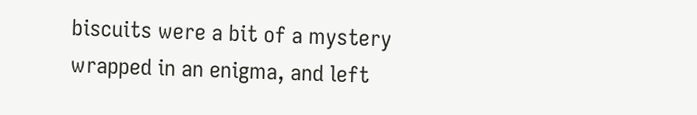biscuits were a bit of a mystery wrapped in an enigma, and left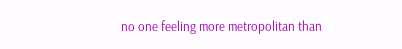no one feeling more metropolitan than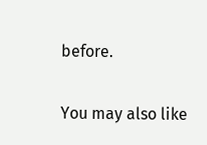before.

You may also like